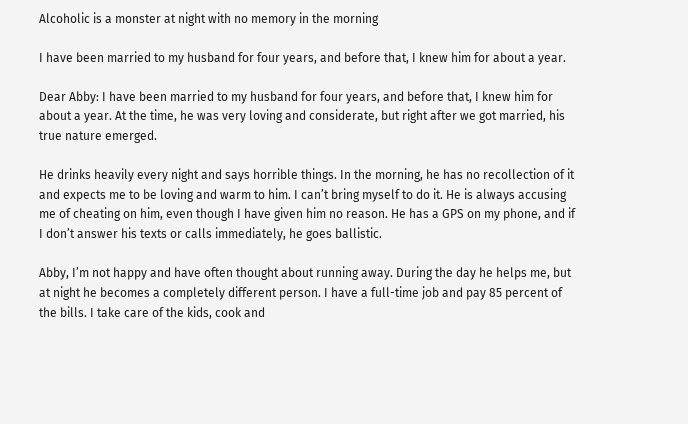Alcoholic is a monster at night with no memory in the morning

I have been married to my husband for four years, and before that, I knew him for about a year.

Dear Abby: I have been married to my husband for four years, and before that, I knew him for about a year. At the time, he was very loving and considerate, but right after we got married, his true nature emerged.

He drinks heavily every night and says horrible things. In the morning, he has no recollection of it and expects me to be loving and warm to him. I can’t bring myself to do it. He is always accusing me of cheating on him, even though I have given him no reason. He has a GPS on my phone, and if I don’t answer his texts or calls immediately, he goes ballistic.

Abby, I’m not happy and have often thought about running away. During the day he helps me, but at night he becomes a completely different person. I have a full-time job and pay 85 percent of the bills. I take care of the kids, cook and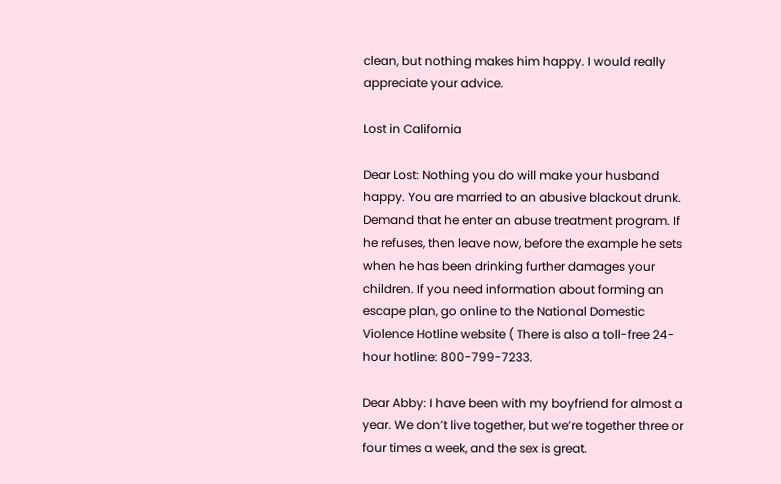clean, but nothing makes him happy. I would really appreciate your advice.

Lost in California

Dear Lost: Nothing you do will make your husband happy. You are married to an abusive blackout drunk. Demand that he enter an abuse treatment program. If he refuses, then leave now, before the example he sets when he has been drinking further damages your children. If you need information about forming an escape plan, go online to the National Domestic Violence Hotline website ( There is also a toll-free 24-hour hotline: 800-799-7233.

Dear Abby: I have been with my boyfriend for almost a year. We don’t live together, but we’re together three or four times a week, and the sex is great.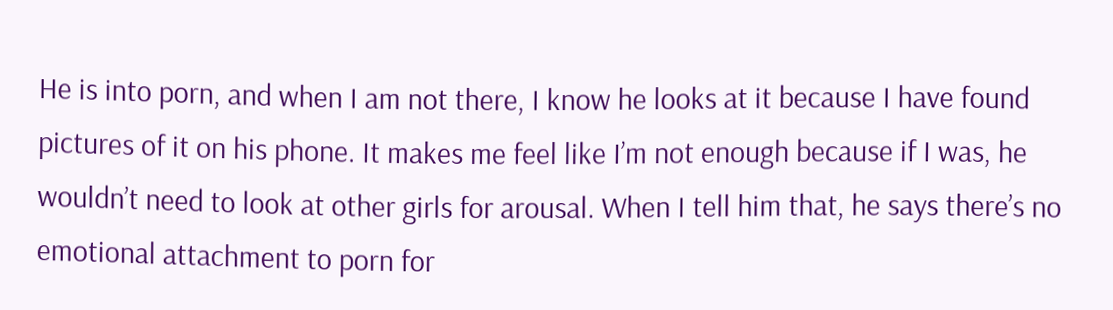He is into porn, and when I am not there, I know he looks at it because I have found pictures of it on his phone. It makes me feel like I’m not enough because if I was, he wouldn’t need to look at other girls for arousal. When I tell him that, he says there’s no emotional attachment to porn for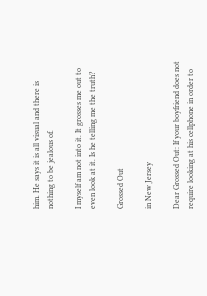him. He says it is all visual and there is nothing to be jealous of.

I myself am not into it. It grosses me out to even look at it. Is he telling me the truth?

Grossed Out

in New Jersey

Dear Grossed Out: If your boyfriend does not require looking at his cellphone in order to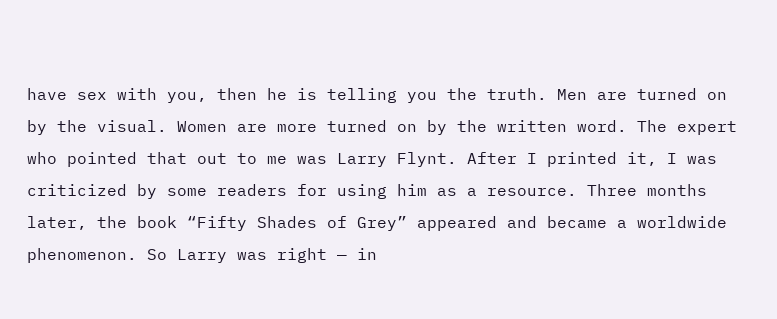have sex with you, then he is telling you the truth. Men are turned on by the visual. Women are more turned on by the written word. The expert who pointed that out to me was Larry Flynt. After I printed it, I was criticized by some readers for using him as a resource. Three months later, the book “Fifty Shades of Grey” appeared and became a worldwide phenomenon. So Larry was right — in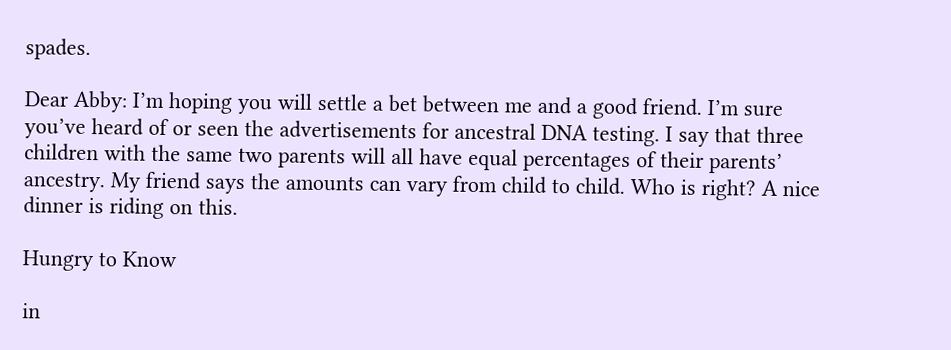spades.

Dear Abby: I’m hoping you will settle a bet between me and a good friend. I’m sure you’ve heard of or seen the advertisements for ancestral DNA testing. I say that three children with the same two parents will all have equal percentages of their parents’ ancestry. My friend says the amounts can vary from child to child. Who is right? A nice dinner is riding on this.

Hungry to Know

in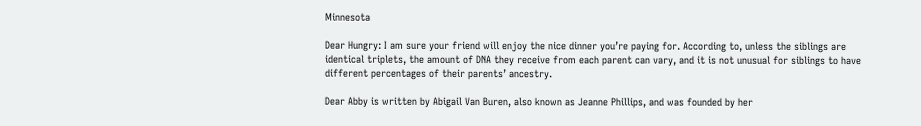Minnesota

Dear Hungry: I am sure your friend will enjoy the nice dinner you’re paying for. According to, unless the siblings are identical triplets, the amount of DNA they receive from each parent can vary, and it is not unusual for siblings to have different percentages of their parents’ ancestry.

Dear Abby is written by Abigail Van Buren, also known as Jeanne Phillips, and was founded by her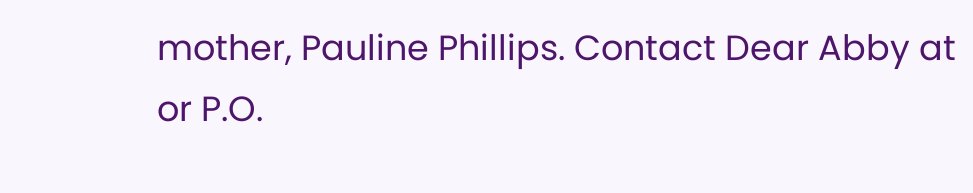mother, Pauline Phillips. Contact Dear Abby at or P.O.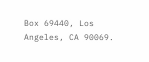Box 69440, Los Angeles, CA 90069.